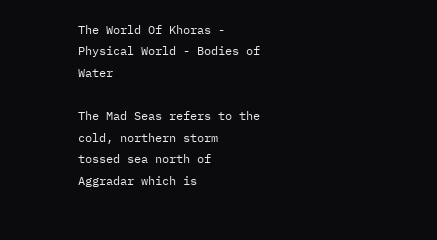The World Of Khoras - Physical World - Bodies of Water

The Mad Seas refers to the cold, northern storm tossed sea north of Aggradar which is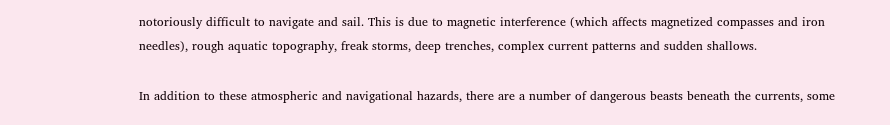notoriously difficult to navigate and sail. This is due to magnetic interference (which affects magnetized compasses and iron needles), rough aquatic topography, freak storms, deep trenches, complex current patterns and sudden shallows.

In addition to these atmospheric and navigational hazards, there are a number of dangerous beasts beneath the currents, some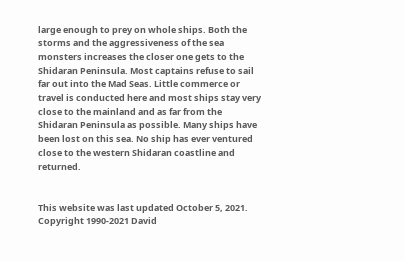large enough to prey on whole ships. Both the storms and the aggressiveness of the sea monsters increases the closer one gets to the Shidaran Peninsula. Most captains refuse to sail far out into the Mad Seas. Little commerce or travel is conducted here and most ships stay very close to the mainland and as far from the Shidaran Peninsula as possible. Many ships have been lost on this sea. No ship has ever ventured close to the western Shidaran coastline and returned.


This website was last updated October 5, 2021. Copyright 1990-2021 David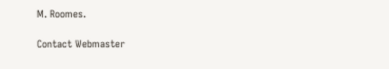M. Roomes.

Contact Webmaster